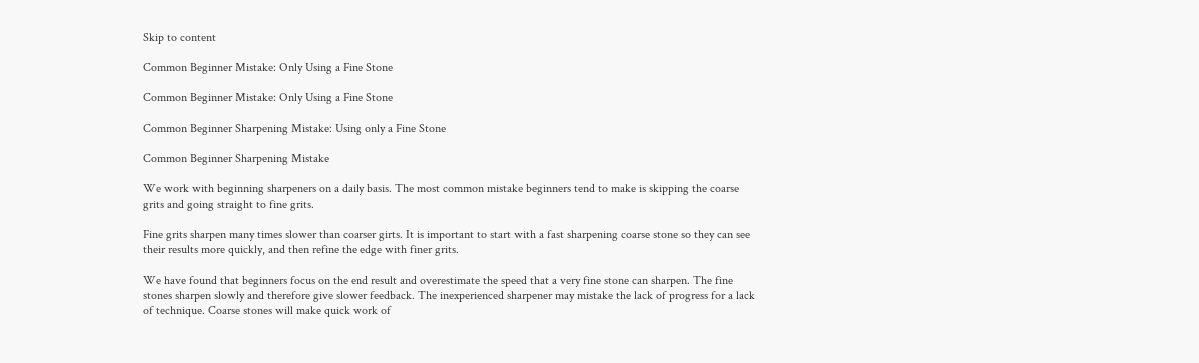Skip to content

Common Beginner Mistake: Only Using a Fine Stone

Common Beginner Mistake: Only Using a Fine Stone

Common Beginner Sharpening Mistake: Using only a Fine Stone

Common Beginner Sharpening Mistake

We work with beginning sharpeners on a daily basis. The most common mistake beginners tend to make is skipping the coarse grits and going straight to fine grits.

Fine grits sharpen many times slower than coarser girts. It is important to start with a fast sharpening coarse stone so they can see their results more quickly, and then refine the edge with finer grits.

We have found that beginners focus on the end result and overestimate the speed that a very fine stone can sharpen. The fine stones sharpen slowly and therefore give slower feedback. The inexperienced sharpener may mistake the lack of progress for a lack of technique. Coarse stones will make quick work of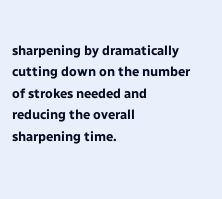sharpening by dramatically cutting down on the number of strokes needed and reducing the overall sharpening time.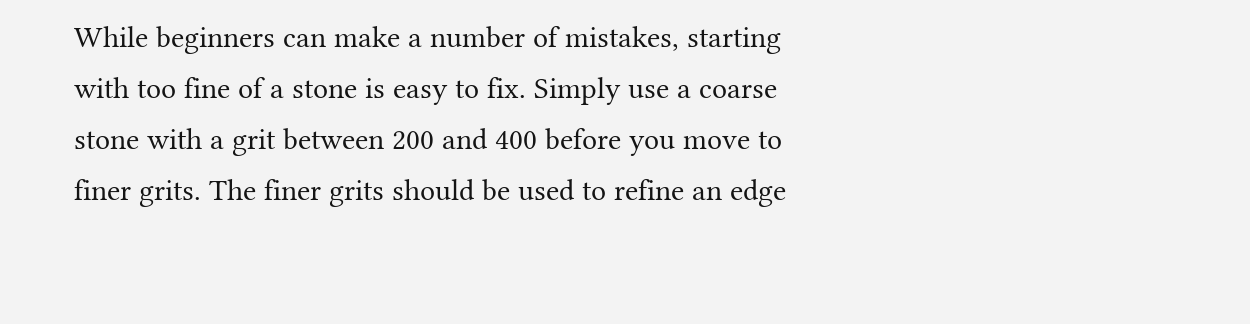While beginners can make a number of mistakes, starting with too fine of a stone is easy to fix. Simply use a coarse stone with a grit between 200 and 400 before you move to finer grits. The finer grits should be used to refine an edge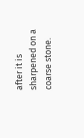after it is sharpened on a coarse stone.